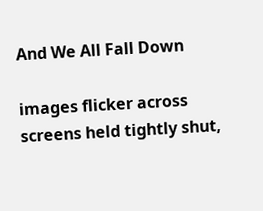And We All Fall Down

images flicker across screens held tightly shut,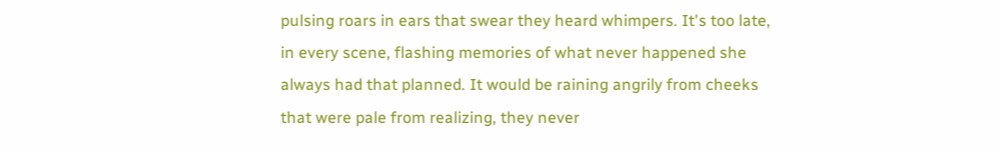pulsing roars in ears that swear they heard whimpers. It's too late, in every scene, flashing memories of what never happened she always had that planned. It would be raining angrily from cheeks that were pale from realizing, they never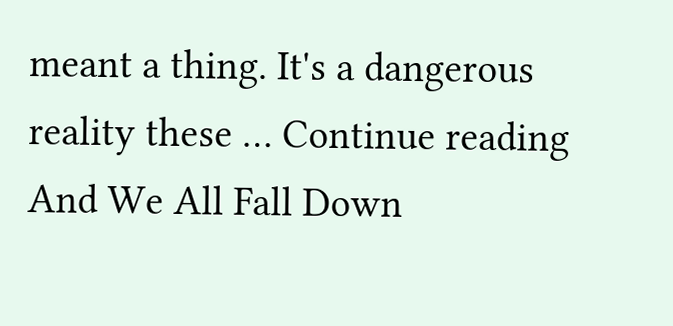meant a thing. It's a dangerous reality these … Continue reading And We All Fall Down